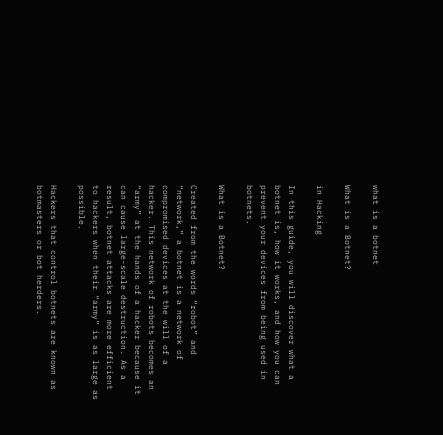what is a botnet

What is a Botnet?

in Hacking

In this guide, you will discover what a botnet is, how it works, and how you can prevent your devices from being used in botnets.

What is a Botnet?

Created from the words “robot” and “network,” a botnet is a network of compromised devices at the will of a hacker. This network of robots becomes an “army” at the hands of a hacker because it can cause large-scale destruction. As a result, botnet attacks are more efficient to hackers when their “army” is as large as possible.

Hackers that control botnets are known as botmasters or bot herders.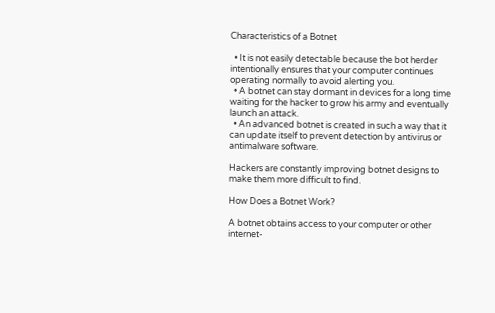Characteristics of a Botnet

  • It is not easily detectable because the bot herder intentionally ensures that your computer continues operating normally to avoid alerting you.
  • A botnet can stay dormant in devices for a long time waiting for the hacker to grow his army and eventually launch an attack.
  • An advanced botnet is created in such a way that it can update itself to prevent detection by antivirus or antimalware software.

Hackers are constantly improving botnet designs to make them more difficult to find.

How Does a Botnet Work?

A botnet obtains access to your computer or other internet-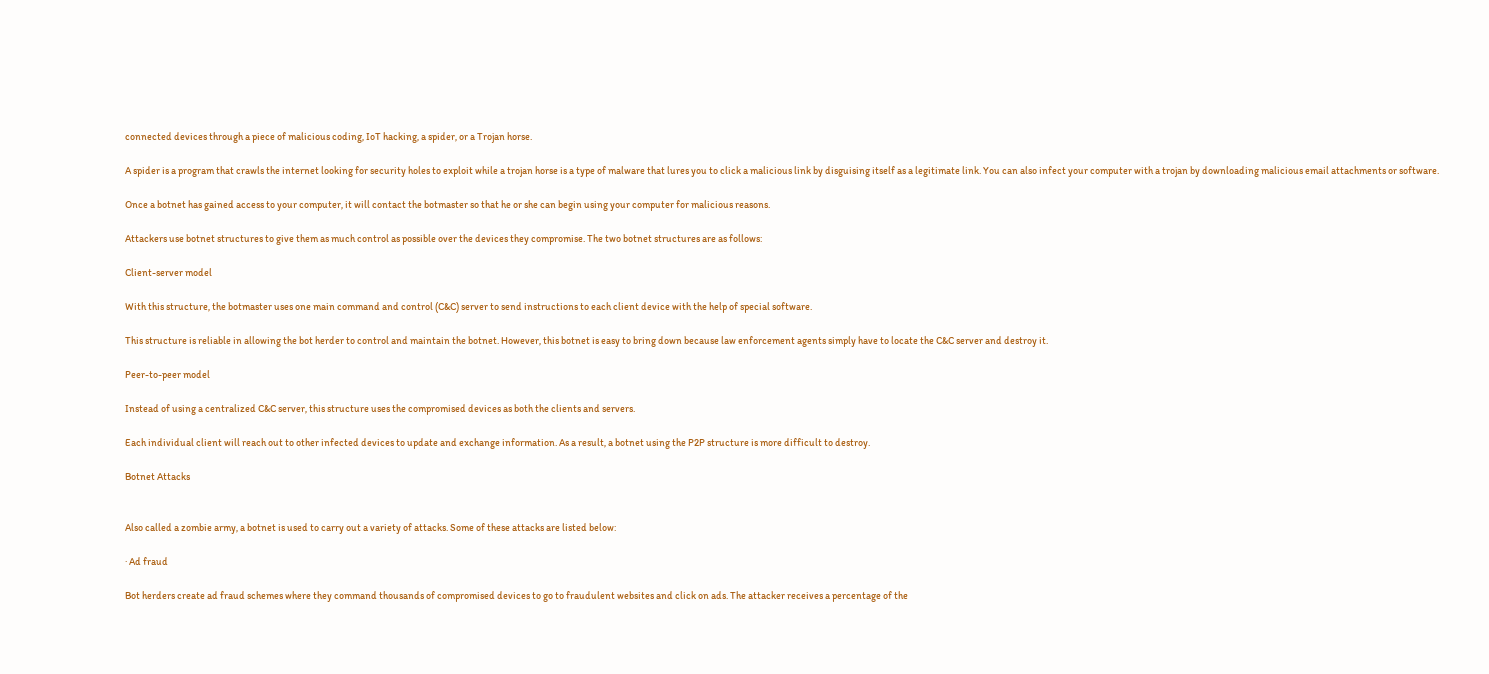connected devices through a piece of malicious coding, IoT hacking, a spider, or a Trojan horse.

A spider is a program that crawls the internet looking for security holes to exploit while a trojan horse is a type of malware that lures you to click a malicious link by disguising itself as a legitimate link. You can also infect your computer with a trojan by downloading malicious email attachments or software.

Once a botnet has gained access to your computer, it will contact the botmaster so that he or she can begin using your computer for malicious reasons.

Attackers use botnet structures to give them as much control as possible over the devices they compromise. The two botnet structures are as follows:

Client-server model

With this structure, the botmaster uses one main command and control (C&C) server to send instructions to each client device with the help of special software.

This structure is reliable in allowing the bot herder to control and maintain the botnet. However, this botnet is easy to bring down because law enforcement agents simply have to locate the C&C server and destroy it.

Peer-to-peer model

Instead of using a centralized C&C server, this structure uses the compromised devices as both the clients and servers.

Each individual client will reach out to other infected devices to update and exchange information. As a result, a botnet using the P2P structure is more difficult to destroy.

Botnet Attacks


Also called a zombie army, a botnet is used to carry out a variety of attacks. Some of these attacks are listed below:

· Ad fraud

Bot herders create ad fraud schemes where they command thousands of compromised devices to go to fraudulent websites and click on ads. The attacker receives a percentage of the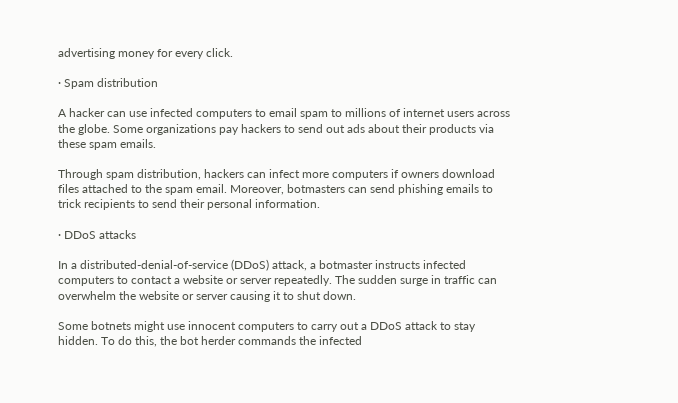advertising money for every click.

· Spam distribution

A hacker can use infected computers to email spam to millions of internet users across the globe. Some organizations pay hackers to send out ads about their products via these spam emails.

Through spam distribution, hackers can infect more computers if owners download files attached to the spam email. Moreover, botmasters can send phishing emails to trick recipients to send their personal information.

· DDoS attacks

In a distributed-denial-of-service (DDoS) attack, a botmaster instructs infected computers to contact a website or server repeatedly. The sudden surge in traffic can overwhelm the website or server causing it to shut down.

Some botnets might use innocent computers to carry out a DDoS attack to stay hidden. To do this, the bot herder commands the infected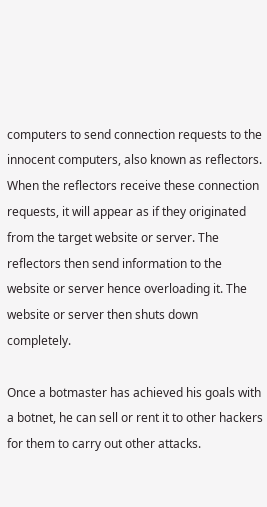computers to send connection requests to the innocent computers, also known as reflectors. When the reflectors receive these connection requests, it will appear as if they originated from the target website or server. The reflectors then send information to the website or server hence overloading it. The website or server then shuts down completely.

Once a botmaster has achieved his goals with a botnet, he can sell or rent it to other hackers for them to carry out other attacks.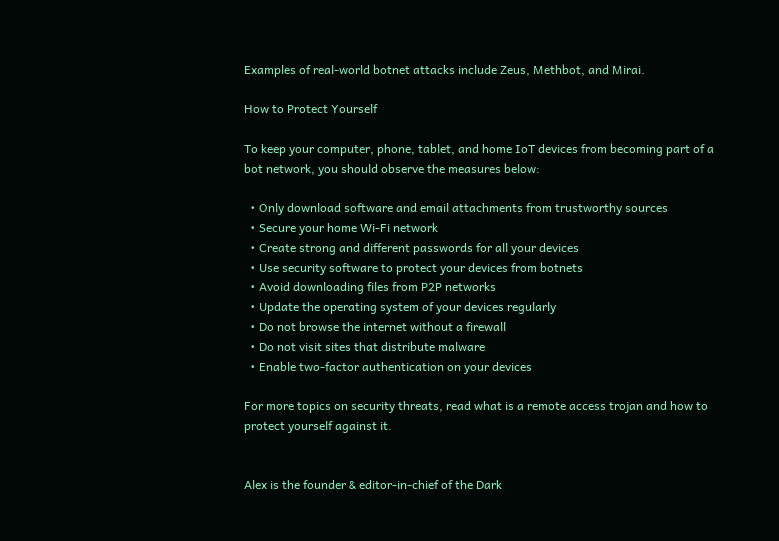Examples of real-world botnet attacks include Zeus, Methbot, and Mirai.

How to Protect Yourself

To keep your computer, phone, tablet, and home IoT devices from becoming part of a bot network, you should observe the measures below:

  • Only download software and email attachments from trustworthy sources
  • Secure your home Wi-Fi network
  • Create strong and different passwords for all your devices
  • Use security software to protect your devices from botnets
  • Avoid downloading files from P2P networks
  • Update the operating system of your devices regularly
  • Do not browse the internet without a firewall
  • Do not visit sites that distribute malware
  • Enable two-factor authentication on your devices

For more topics on security threats, read what is a remote access trojan and how to protect yourself against it.


Alex is the founder & editor-in-chief of the Dark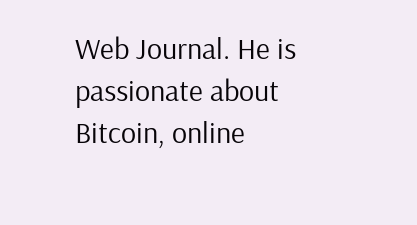Web Journal. He is passionate about Bitcoin, online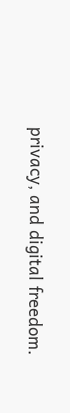privacy, and digital freedom.